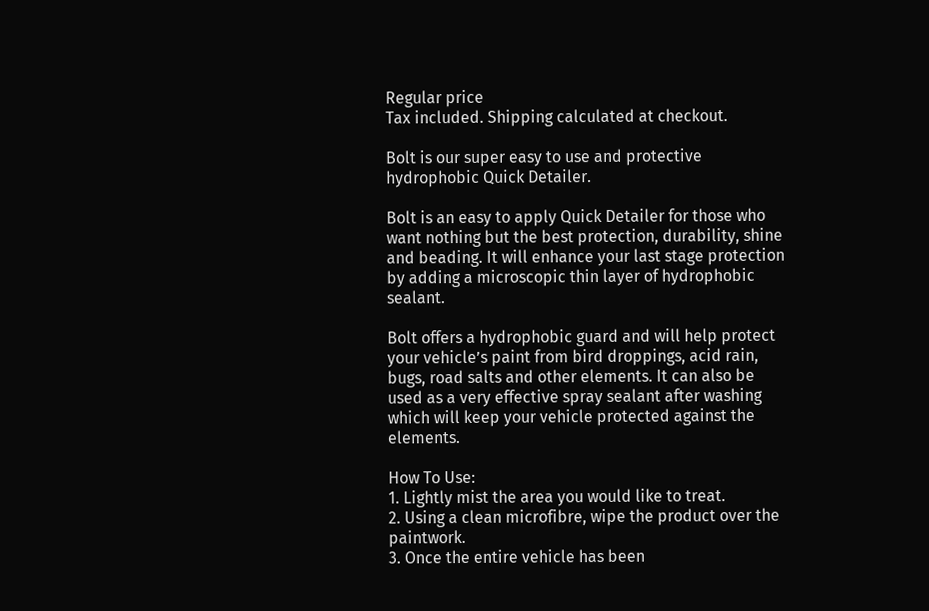Regular price
Tax included. Shipping calculated at checkout.

Bolt is our super easy to use and protective hydrophobic Quick Detailer.

Bolt is an easy to apply Quick Detailer for those who want nothing but the best protection, durability, shine and beading. It will enhance your last stage protection by adding a microscopic thin layer of hydrophobic sealant.

Bolt offers a hydrophobic guard and will help protect your vehicle’s paint from bird droppings, acid rain, bugs, road salts and other elements. It can also be used as a very effective spray sealant after washing which will keep your vehicle protected against the elements.

How To Use:
1. Lightly mist the area you would like to treat.
2. Using a clean microfibre, wipe the product over the paintwork.
3. Once the entire vehicle has been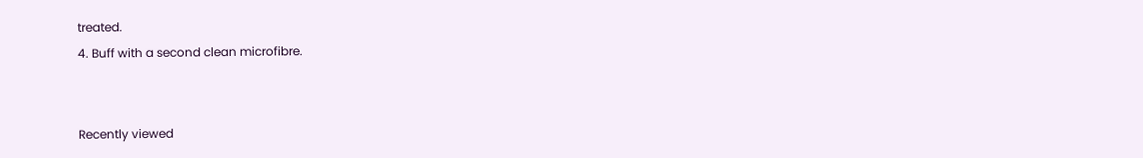treated.
4. Buff with a second clean microfibre.


Recently viewed